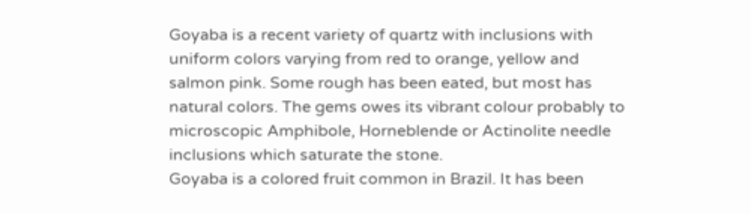Goyaba is a recent variety of quartz with inclusions with uniform colors varying from red to orange, yellow and salmon pink. Some rough has been eated, but most has natural colors. The gems owes its vibrant colour probably to microscopic Amphibole, Horneblende or Actinolite needle inclusions which saturate the stone.
Goyaba is a colored fruit common in Brazil. It has been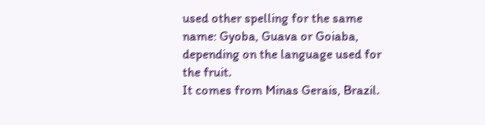used other spelling for the same name: Gyoba, Guava or Goiaba, depending on the language used for the fruit.
It comes from Minas Gerais, Brazil.